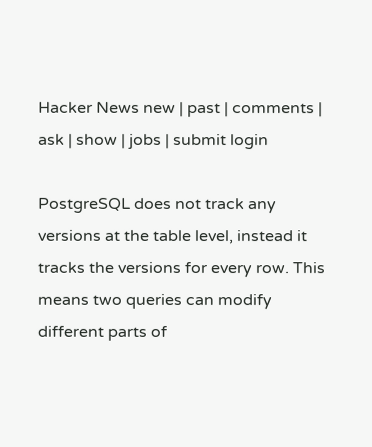Hacker News new | past | comments | ask | show | jobs | submit login

PostgreSQL does not track any versions at the table level, instead it tracks the versions for every row. This means two queries can modify different parts of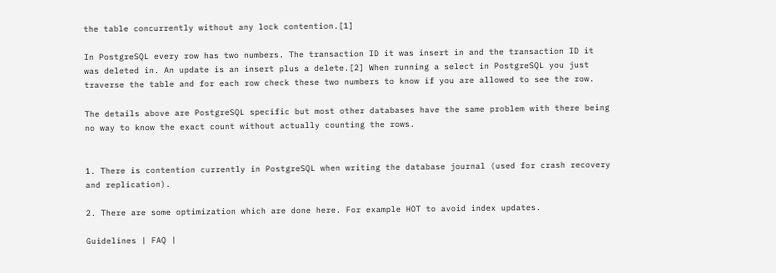the table concurrently without any lock contention.[1]

In PostgreSQL every row has two numbers. The transaction ID it was insert in and the transaction ID it was deleted in. An update is an insert plus a delete.[2] When running a select in PostgreSQL you just traverse the table and for each row check these two numbers to know if you are allowed to see the row.

The details above are PostgreSQL specific but most other databases have the same problem with there being no way to know the exact count without actually counting the rows.


1. There is contention currently in PostgreSQL when writing the database journal (used for crash recovery and replication).

2. There are some optimization which are done here. For example HOT to avoid index updates.

Guidelines | FAQ |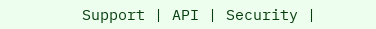Support | API | Security |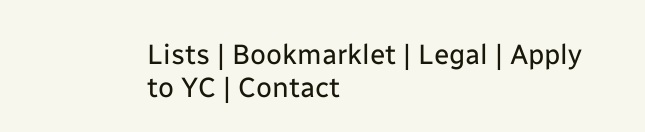Lists | Bookmarklet | Legal | Apply to YC | Contact